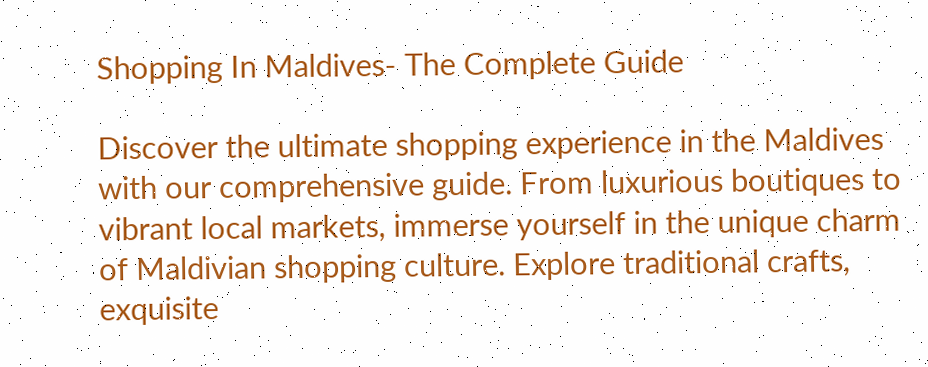Shopping In Maldives- The Complete Guide

Discover the ultimate shopping experience in the Maldives with our comprehensive guide. From luxurious boutiques to vibrant local markets, immerse yourself in the unique charm of Maldivian shopping culture. Explore traditional crafts, exquisite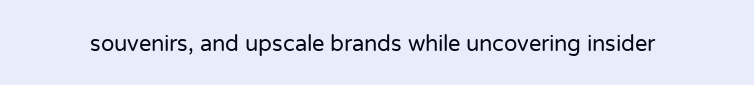souvenirs, and upscale brands while uncovering insider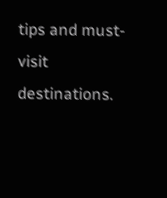tips and must-visit destinations.